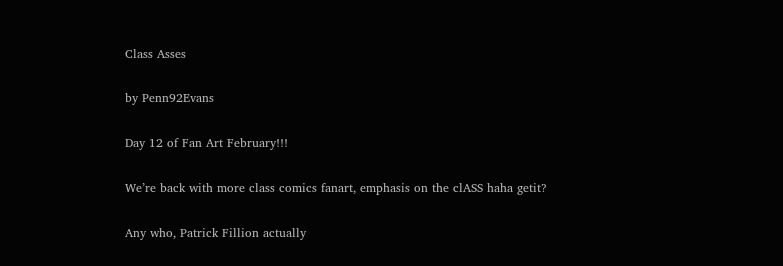Class Asses

by Penn92Evans

Day 12 of Fan Art February!!!

We’re back with more class comics fanart, emphasis on the clASS haha getit?

Any who, Patrick Fillion actually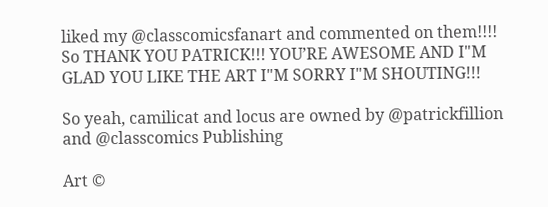liked my @classcomicsfanart and commented on them!!!! So THANK YOU PATRICK!!! YOU’RE AWESOME AND I"M GLAD YOU LIKE THE ART I"M SORRY I"M SHOUTING!!!

So yeah, camilicat and locus are owned by @patrickfillion and @classcomics Publishing

Art ©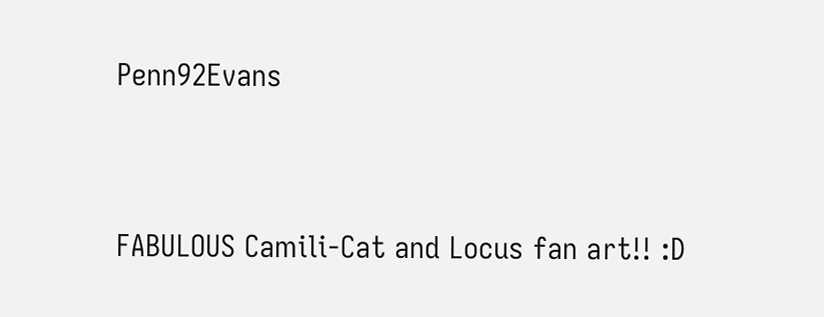Penn92Evans


FABULOUS Camili-Cat and Locus fan art!! :D